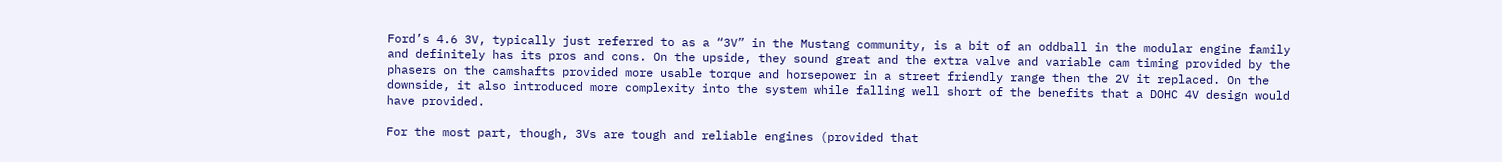Ford’s 4.6 3V, typically just referred to as a “3V” in the Mustang community, is a bit of an oddball in the modular engine family and definitely has its pros and cons. On the upside, they sound great and the extra valve and variable cam timing provided by the phasers on the camshafts provided more usable torque and horsepower in a street friendly range then the 2V it replaced. On the downside, it also introduced more complexity into the system while falling well short of the benefits that a DOHC 4V design would have provided.

For the most part, though, 3Vs are tough and reliable engines (provided that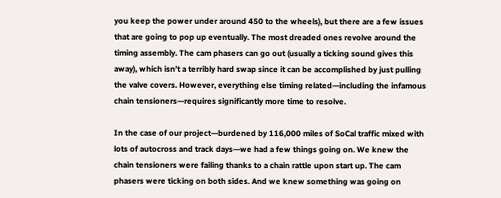you keep the power under around 450 to the wheels), but there are a few issues that are going to pop up eventually. The most dreaded ones revolve around the timing assembly. The cam phasers can go out (usually a ticking sound gives this away), which isn’t a terribly hard swap since it can be accomplished by just pulling the valve covers. However, everything else timing related—including the infamous chain tensioners—requires significantly more time to resolve.

In the case of our project—burdened by 116,000 miles of SoCal traffic mixed with lots of autocross and track days—we had a few things going on. We knew the chain tensioners were failing thanks to a chain rattle upon start up. The cam phasers were ticking on both sides. And we knew something was going on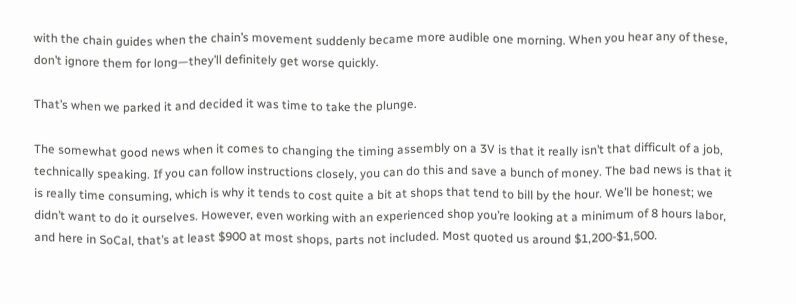with the chain guides when the chain’s movement suddenly became more audible one morning. When you hear any of these, don’t ignore them for long—they’ll definitely get worse quickly.

That’s when we parked it and decided it was time to take the plunge.

The somewhat good news when it comes to changing the timing assembly on a 3V is that it really isn’t that difficult of a job, technically speaking. If you can follow instructions closely, you can do this and save a bunch of money. The bad news is that it is really time consuming, which is why it tends to cost quite a bit at shops that tend to bill by the hour. We’ll be honest; we didn’t want to do it ourselves. However, even working with an experienced shop you’re looking at a minimum of 8 hours labor, and here in SoCal, that’s at least $900 at most shops, parts not included. Most quoted us around $1,200-$1,500.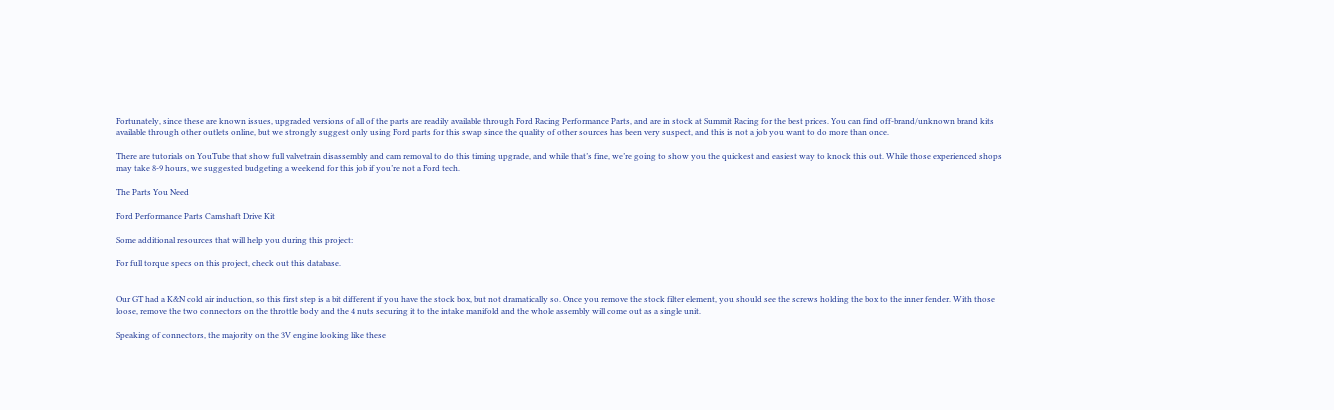Fortunately, since these are known issues, upgraded versions of all of the parts are readily available through Ford Racing Performance Parts, and are in stock at Summit Racing for the best prices. You can find off-brand/unknown brand kits available through other outlets online, but we strongly suggest only using Ford parts for this swap since the quality of other sources has been very suspect, and this is not a job you want to do more than once.

There are tutorials on YouTube that show full valvetrain disassembly and cam removal to do this timing upgrade, and while that’s fine, we’re going to show you the quickest and easiest way to knock this out. While those experienced shops may take 8-9 hours, we suggested budgeting a weekend for this job if you’re not a Ford tech.

The Parts You Need

Ford Performance Parts Camshaft Drive Kit

Some additional resources that will help you during this project:

For full torque specs on this project, check out this database.


Our GT had a K&N cold air induction, so this first step is a bit different if you have the stock box, but not dramatically so. Once you remove the stock filter element, you should see the screws holding the box to the inner fender. With those loose, remove the two connectors on the throttle body and the 4 nuts securing it to the intake manifold and the whole assembly will come out as a single unit.

Speaking of connectors, the majority on the 3V engine looking like these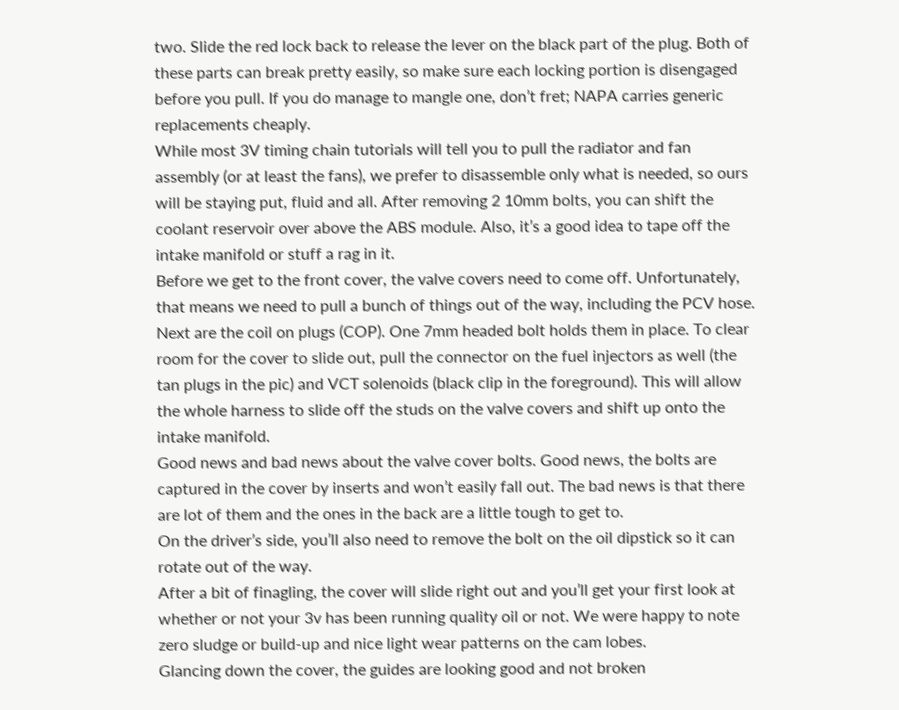two. Slide the red lock back to release the lever on the black part of the plug. Both of these parts can break pretty easily, so make sure each locking portion is disengaged before you pull. If you do manage to mangle one, don’t fret; NAPA carries generic replacements cheaply.
While most 3V timing chain tutorials will tell you to pull the radiator and fan assembly (or at least the fans), we prefer to disassemble only what is needed, so ours will be staying put, fluid and all. After removing 2 10mm bolts, you can shift the coolant reservoir over above the ABS module. Also, it’s a good idea to tape off the intake manifold or stuff a rag in it.
Before we get to the front cover, the valve covers need to come off. Unfortunately, that means we need to pull a bunch of things out of the way, including the PCV hose.
Next are the coil on plugs (COP). One 7mm headed bolt holds them in place. To clear room for the cover to slide out, pull the connector on the fuel injectors as well (the tan plugs in the pic) and VCT solenoids (black clip in the foreground). This will allow the whole harness to slide off the studs on the valve covers and shift up onto the intake manifold.
Good news and bad news about the valve cover bolts. Good news, the bolts are captured in the cover by inserts and won’t easily fall out. The bad news is that there are lot of them and the ones in the back are a little tough to get to.
On the driver’s side, you’ll also need to remove the bolt on the oil dipstick so it can rotate out of the way.
After a bit of finagling, the cover will slide right out and you’ll get your first look at whether or not your 3v has been running quality oil or not. We were happy to note zero sludge or build-up and nice light wear patterns on the cam lobes.
Glancing down the cover, the guides are looking good and not broken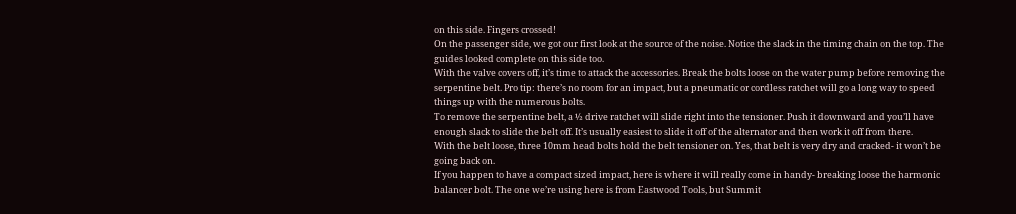on this side. Fingers crossed!
On the passenger side, we got our first look at the source of the noise. Notice the slack in the timing chain on the top. The guides looked complete on this side too.
With the valve covers off, it’s time to attack the accessories. Break the bolts loose on the water pump before removing the serpentine belt. Pro tip: there’s no room for an impact, but a pneumatic or cordless ratchet will go a long way to speed things up with the numerous bolts.
To remove the serpentine belt, a ½ drive ratchet will slide right into the tensioner. Push it downward and you’ll have enough slack to slide the belt off. It’s usually easiest to slide it off of the alternator and then work it off from there.
With the belt loose, three 10mm head bolts hold the belt tensioner on. Yes, that belt is very dry and cracked- it won’t be going back on.
If you happen to have a compact sized impact, here is where it will really come in handy- breaking loose the harmonic balancer bolt. The one we’re using here is from Eastwood Tools, but Summit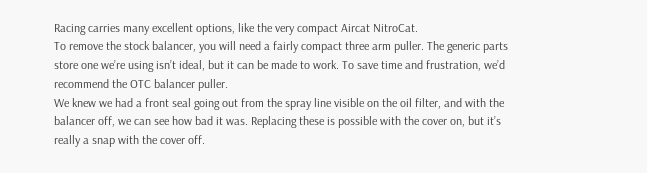Racing carries many excellent options, like the very compact Aircat NitroCat.
To remove the stock balancer, you will need a fairly compact three arm puller. The generic parts store one we’re using isn’t ideal, but it can be made to work. To save time and frustration, we’d recommend the OTC balancer puller.
We knew we had a front seal going out from the spray line visible on the oil filter, and with the balancer off, we can see how bad it was. Replacing these is possible with the cover on, but it’s really a snap with the cover off.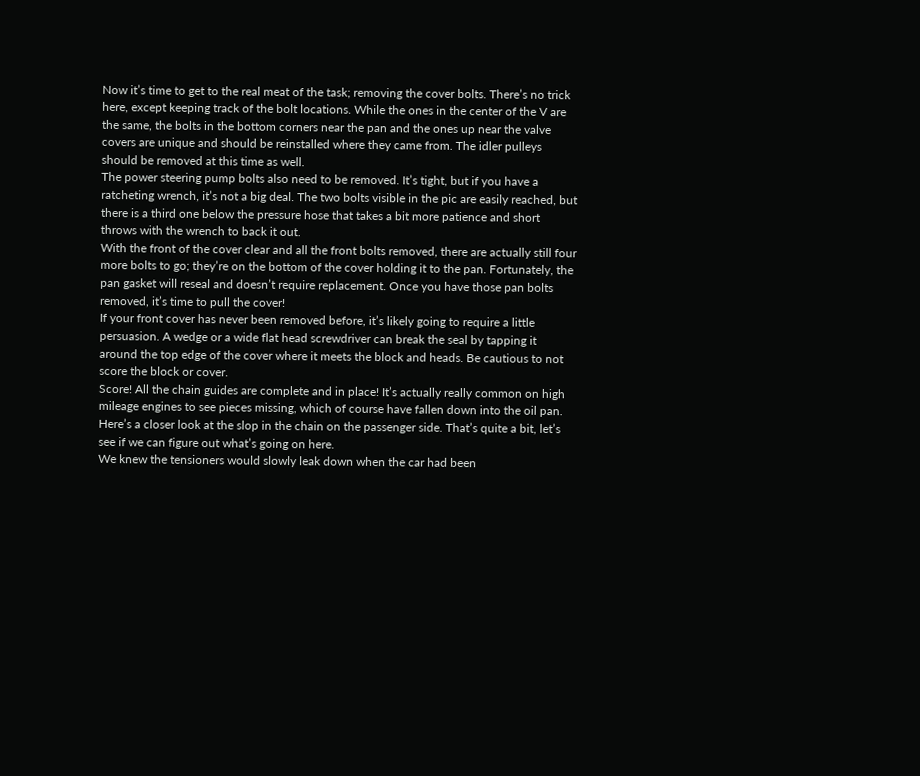Now it’s time to get to the real meat of the task; removing the cover bolts. There’s no trick here, except keeping track of the bolt locations. While the ones in the center of the V are the same, the bolts in the bottom corners near the pan and the ones up near the valve covers are unique and should be reinstalled where they came from. The idler pulleys should be removed at this time as well.
The power steering pump bolts also need to be removed. It’s tight, but if you have a ratcheting wrench, it’s not a big deal. The two bolts visible in the pic are easily reached, but there is a third one below the pressure hose that takes a bit more patience and short throws with the wrench to back it out.
With the front of the cover clear and all the front bolts removed, there are actually still four more bolts to go; they’re on the bottom of the cover holding it to the pan. Fortunately, the pan gasket will reseal and doesn’t require replacement. Once you have those pan bolts removed, it’s time to pull the cover!
If your front cover has never been removed before, it’s likely going to require a little persuasion. A wedge or a wide flat head screwdriver can break the seal by tapping it around the top edge of the cover where it meets the block and heads. Be cautious to not score the block or cover.
Score! All the chain guides are complete and in place! It’s actually really common on high mileage engines to see pieces missing, which of course have fallen down into the oil pan.
Here’s a closer look at the slop in the chain on the passenger side. That’s quite a bit, let’s see if we can figure out what’s going on here.
We knew the tensioners would slowly leak down when the car had been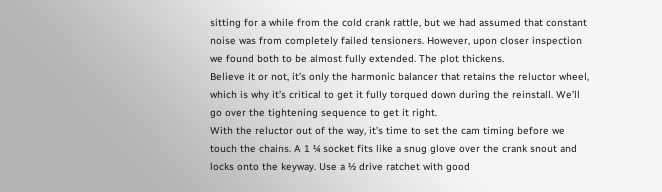sitting for a while from the cold crank rattle, but we had assumed that constant noise was from completely failed tensioners. However, upon closer inspection we found both to be almost fully extended. The plot thickens.
Believe it or not, it’s only the harmonic balancer that retains the reluctor wheel, which is why it’s critical to get it fully torqued down during the reinstall. We’ll go over the tightening sequence to get it right.
With the reluctor out of the way, it’s time to set the cam timing before we touch the chains. A 1 ¼ socket fits like a snug glove over the crank snout and locks onto the keyway. Use a ½ drive ratchet with good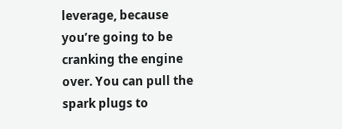leverage, because you’re going to be cranking the engine over. You can pull the spark plugs to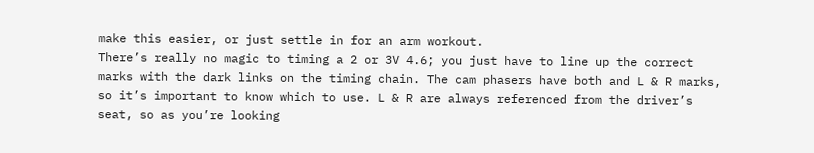make this easier, or just settle in for an arm workout.
There’s really no magic to timing a 2 or 3V 4.6; you just have to line up the correct marks with the dark links on the timing chain. The cam phasers have both and L & R marks, so it’s important to know which to use. L & R are always referenced from the driver’s seat, so as you’re looking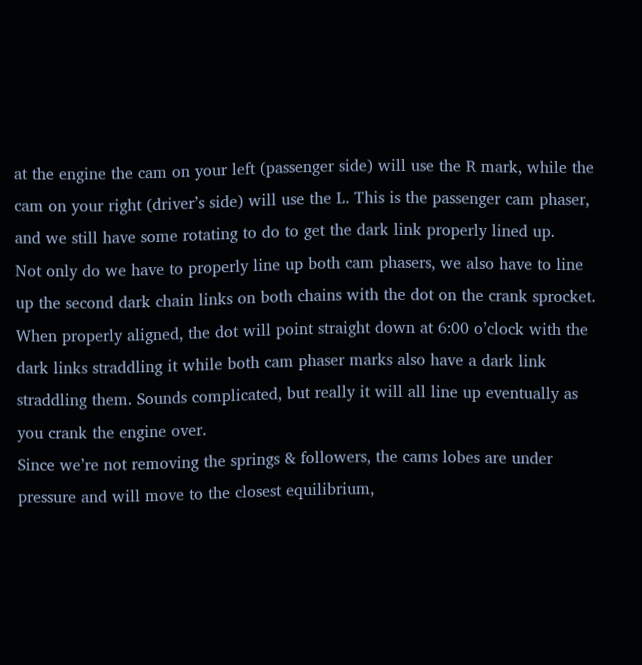at the engine the cam on your left (passenger side) will use the R mark, while the cam on your right (driver’s side) will use the L. This is the passenger cam phaser, and we still have some rotating to do to get the dark link properly lined up.
Not only do we have to properly line up both cam phasers, we also have to line up the second dark chain links on both chains with the dot on the crank sprocket. When properly aligned, the dot will point straight down at 6:00 o’clock with the dark links straddling it while both cam phaser marks also have a dark link straddling them. Sounds complicated, but really it will all line up eventually as you crank the engine over.
Since we’re not removing the springs & followers, the cams lobes are under pressure and will move to the closest equilibrium,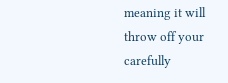meaning it will throw off your carefully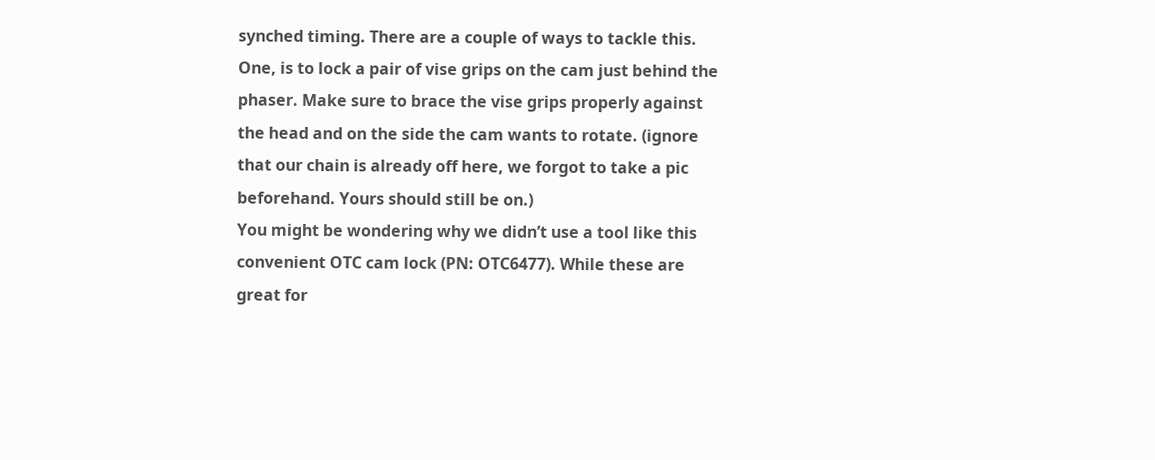synched timing. There are a couple of ways to tackle this. One, is to lock a pair of vise grips on the cam just behind the phaser. Make sure to brace the vise grips properly against the head and on the side the cam wants to rotate. (ignore that our chain is already off here, we forgot to take a pic beforehand. Yours should still be on.)
You might be wondering why we didn’t use a tool like this convenient OTC cam lock (PN: OTC6477). While these are great for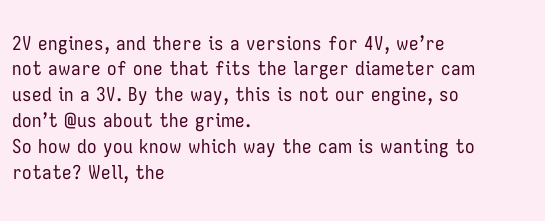2V engines, and there is a versions for 4V, we’re not aware of one that fits the larger diameter cam used in a 3V. By the way, this is not our engine, so don’t @us about the grime.
So how do you know which way the cam is wanting to rotate? Well, the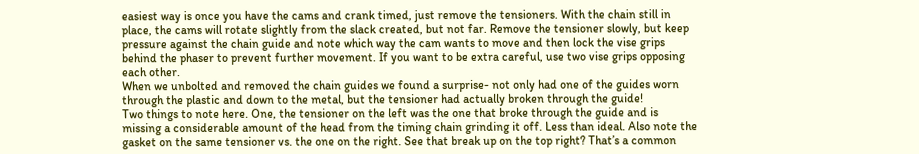easiest way is once you have the cams and crank timed, just remove the tensioners. With the chain still in place, the cams will rotate slightly from the slack created, but not far. Remove the tensioner slowly, but keep pressure against the chain guide and note which way the cam wants to move and then lock the vise grips behind the phaser to prevent further movement. If you want to be extra careful, use two vise grips opposing each other.
When we unbolted and removed the chain guides we found a surprise- not only had one of the guides worn through the plastic and down to the metal, but the tensioner had actually broken through the guide!
Two things to note here. One, the tensioner on the left was the one that broke through the guide and is missing a considerable amount of the head from the timing chain grinding it off. Less than ideal. Also note the gasket on the same tensioner vs. the one on the right. See that break up on the top right? That’s a common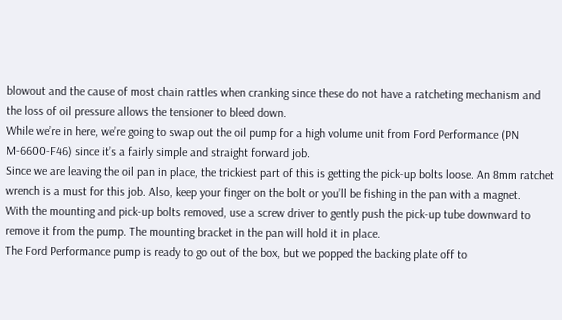blowout and the cause of most chain rattles when cranking since these do not have a ratcheting mechanism and the loss of oil pressure allows the tensioner to bleed down.
While we’re in here, we’re going to swap out the oil pump for a high volume unit from Ford Performance (PN M-6600-F46) since it’s a fairly simple and straight forward job.
Since we are leaving the oil pan in place, the trickiest part of this is getting the pick-up bolts loose. An 8mm ratchet wrench is a must for this job. Also, keep your finger on the bolt or you’ll be fishing in the pan with a magnet.
With the mounting and pick-up bolts removed, use a screw driver to gently push the pick-up tube downward to remove it from the pump. The mounting bracket in the pan will hold it in place.
The Ford Performance pump is ready to go out of the box, but we popped the backing plate off to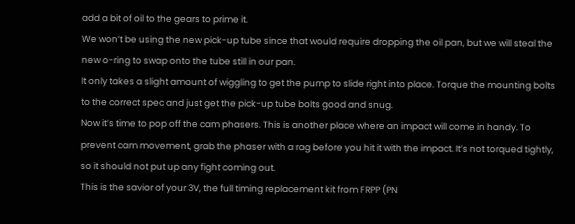add a bit of oil to the gears to prime it.
We won’t be using the new pick-up tube since that would require dropping the oil pan, but we will steal the new o-ring to swap onto the tube still in our pan.
It only takes a slight amount of wiggling to get the pump to slide right into place. Torque the mounting bolts to the correct spec and just get the pick-up tube bolts good and snug.
Now it’s time to pop off the cam phasers. This is another place where an impact will come in handy. To prevent cam movement, grab the phaser with a rag before you hit it with the impact. It’s not torqued tightly, so it should not put up any fight coming out.
This is the savior of your 3V, the full timing replacement kit from FRPP (PN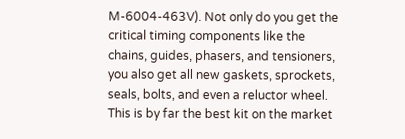M-6004-463V). Not only do you get the critical timing components like the chains, guides, phasers, and tensioners, you also get all new gaskets, sprockets, seals, bolts, and even a reluctor wheel. This is by far the best kit on the market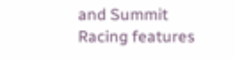and Summit Racing features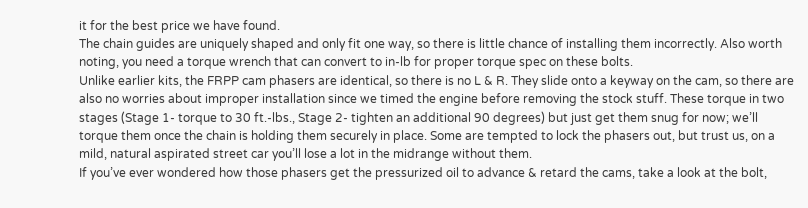it for the best price we have found.
The chain guides are uniquely shaped and only fit one way, so there is little chance of installing them incorrectly. Also worth noting, you need a torque wrench that can convert to in-lb for proper torque spec on these bolts.
Unlike earlier kits, the FRPP cam phasers are identical, so there is no L & R. They slide onto a keyway on the cam, so there are also no worries about improper installation since we timed the engine before removing the stock stuff. These torque in two stages (Stage 1- torque to 30 ft.-lbs., Stage 2- tighten an additional 90 degrees) but just get them snug for now; we’ll torque them once the chain is holding them securely in place. Some are tempted to lock the phasers out, but trust us, on a mild, natural aspirated street car you’ll lose a lot in the midrange without them.
If you’ve ever wondered how those phasers get the pressurized oil to advance & retard the cams, take a look at the bolt,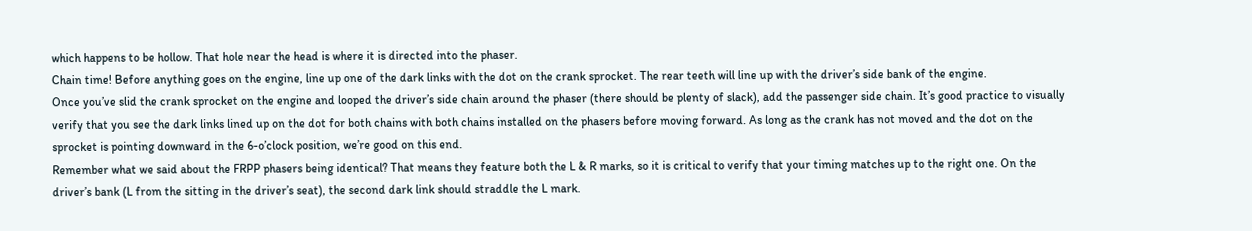which happens to be hollow. That hole near the head is where it is directed into the phaser.
Chain time! Before anything goes on the engine, line up one of the dark links with the dot on the crank sprocket. The rear teeth will line up with the driver’s side bank of the engine.
Once you’ve slid the crank sprocket on the engine and looped the driver’s side chain around the phaser (there should be plenty of slack), add the passenger side chain. It’s good practice to visually verify that you see the dark links lined up on the dot for both chains with both chains installed on the phasers before moving forward. As long as the crank has not moved and the dot on the sprocket is pointing downward in the 6-o’clock position, we’re good on this end.
Remember what we said about the FRPP phasers being identical? That means they feature both the L & R marks, so it is critical to verify that your timing matches up to the right one. On the driver’s bank (L from the sitting in the driver’s seat), the second dark link should straddle the L mark.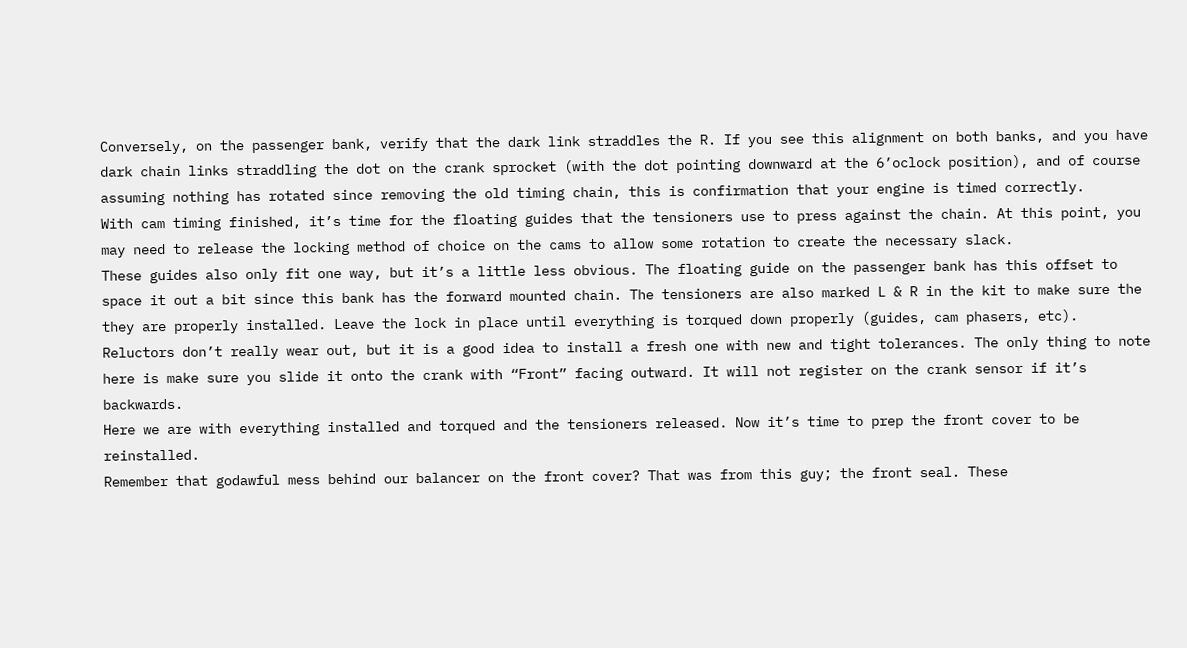Conversely, on the passenger bank, verify that the dark link straddles the R. If you see this alignment on both banks, and you have dark chain links straddling the dot on the crank sprocket (with the dot pointing downward at the 6’oclock position), and of course assuming nothing has rotated since removing the old timing chain, this is confirmation that your engine is timed correctly.
With cam timing finished, it’s time for the floating guides that the tensioners use to press against the chain. At this point, you may need to release the locking method of choice on the cams to allow some rotation to create the necessary slack.
These guides also only fit one way, but it’s a little less obvious. The floating guide on the passenger bank has this offset to space it out a bit since this bank has the forward mounted chain. The tensioners are also marked L & R in the kit to make sure the they are properly installed. Leave the lock in place until everything is torqued down properly (guides, cam phasers, etc).
Reluctors don’t really wear out, but it is a good idea to install a fresh one with new and tight tolerances. The only thing to note here is make sure you slide it onto the crank with “Front” facing outward. It will not register on the crank sensor if it’s backwards.
Here we are with everything installed and torqued and the tensioners released. Now it’s time to prep the front cover to be reinstalled.
Remember that godawful mess behind our balancer on the front cover? That was from this guy; the front seal. These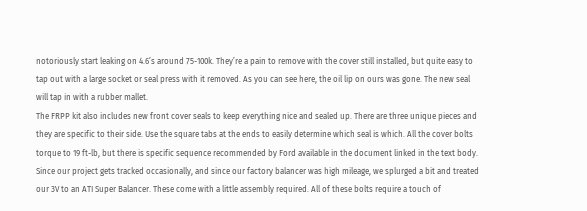notoriously start leaking on 4.6’s around 75-100k. They’re a pain to remove with the cover still installed, but quite easy to tap out with a large socket or seal press with it removed. As you can see here, the oil lip on ours was gone. The new seal will tap in with a rubber mallet.
The FRPP kit also includes new front cover seals to keep everything nice and sealed up. There are three unique pieces and they are specific to their side. Use the square tabs at the ends to easily determine which seal is which. All the cover bolts torque to 19 ft-lb, but there is specific sequence recommended by Ford available in the document linked in the text body.
Since our project gets tracked occasionally, and since our factory balancer was high mileage, we splurged a bit and treated our 3V to an ATI Super Balancer. These come with a little assembly required. All of these bolts require a touch of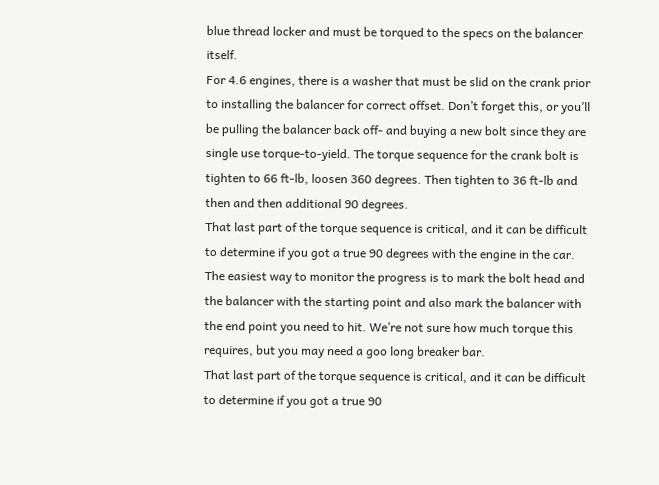blue thread locker and must be torqued to the specs on the balancer itself.
For 4.6 engines, there is a washer that must be slid on the crank prior to installing the balancer for correct offset. Don’t forget this, or you’ll be pulling the balancer back off- and buying a new bolt since they are single use torque-to-yield. The torque sequence for the crank bolt is tighten to 66 ft-lb, loosen 360 degrees. Then tighten to 36 ft-lb and then and then additional 90 degrees.
That last part of the torque sequence is critical, and it can be difficult to determine if you got a true 90 degrees with the engine in the car. The easiest way to monitor the progress is to mark the bolt head and the balancer with the starting point and also mark the balancer with the end point you need to hit. We’re not sure how much torque this requires, but you may need a goo long breaker bar.
That last part of the torque sequence is critical, and it can be difficult to determine if you got a true 90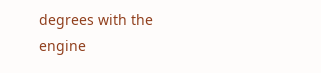degrees with the engine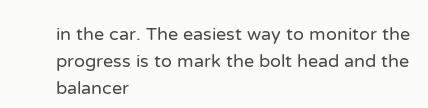in the car. The easiest way to monitor the progress is to mark the bolt head and the balancer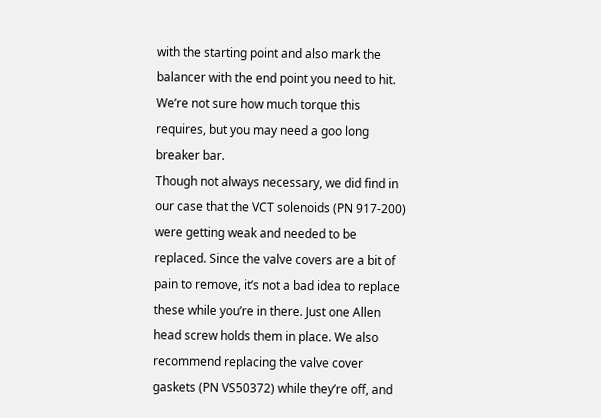with the starting point and also mark the balancer with the end point you need to hit. We’re not sure how much torque this requires, but you may need a goo long breaker bar.
Though not always necessary, we did find in our case that the VCT solenoids (PN 917-200) were getting weak and needed to be replaced. Since the valve covers are a bit of pain to remove, it’s not a bad idea to replace these while you’re in there. Just one Allen head screw holds them in place. We also recommend replacing the valve cover gaskets (PN VS50372) while they’re off, and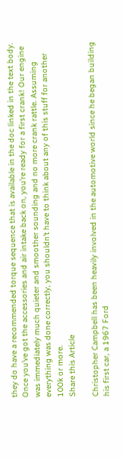they do have a recommended torque sequence that is available in the doc linked in the text body.
Once you’ve got the accessories and air intake back on, you’re ready for a first crank! Our engine was immediately much quieter and smoother sounding and no more crank rattle. Assuming everything was done correctly, you shouldn’t have to think about any of this stuff for another 100k or more.
Share this Article

Christopher Campbell has been heavily involved in the automotive world since he began building his first car, a 1967 Ford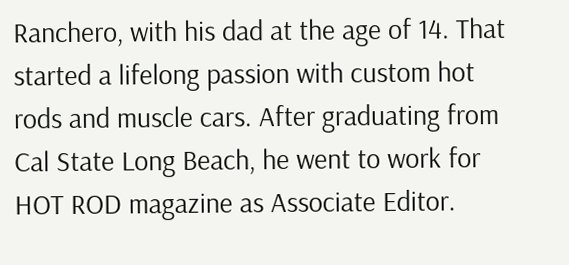Ranchero, with his dad at the age of 14. That started a lifelong passion with custom hot rods and muscle cars. After graduating from Cal State Long Beach, he went to work for HOT ROD magazine as Associate Editor.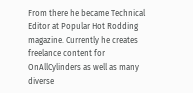From there he became Technical Editor at Popular Hot Rodding magazine. Currently he creates freelance content for OnAllCylinders as well as many diverse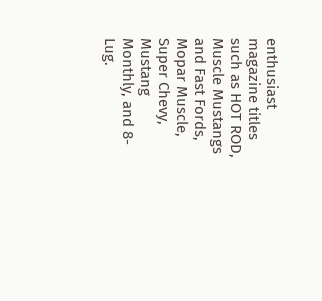enthusiast magazine titles such as HOT ROD, Muscle Mustangs and Fast Fords, Mopar Muscle, Super Chevy, Mustang Monthly, and 8-Lug.